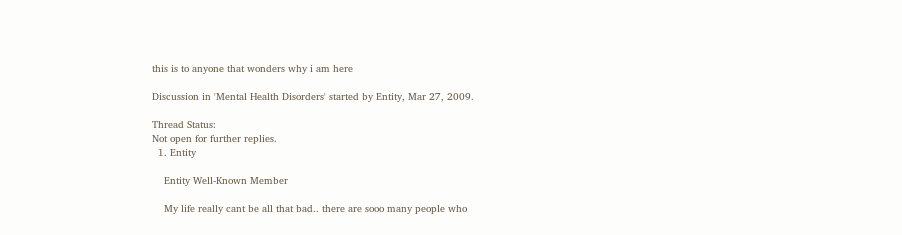this is to anyone that wonders why i am here

Discussion in 'Mental Health Disorders' started by Entity, Mar 27, 2009.

Thread Status:
Not open for further replies.
  1. Entity

    Entity Well-Known Member

    My life really cant be all that bad.. there are sooo many people who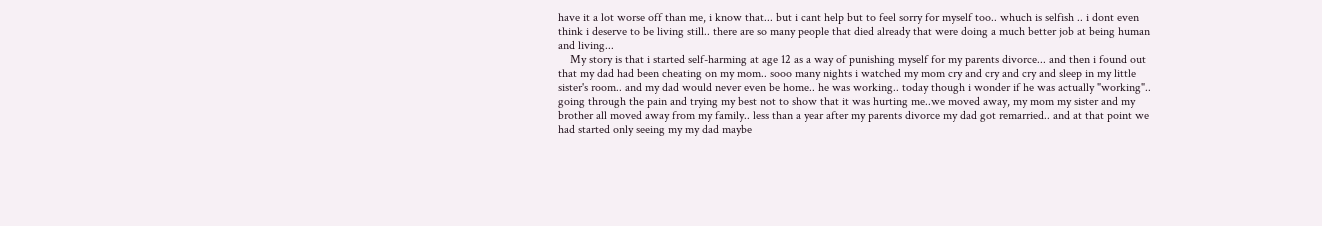have it a lot worse off than me, i know that... but i cant help but to feel sorry for myself too.. whuch is selfish .. i dont even think i deserve to be living still.. there are so many people that died already that were doing a much better job at being human and living...
    My story is that i started self-harming at age 12 as a way of punishing myself for my parents divorce... and then i found out that my dad had been cheating on my mom.. sooo many nights i watched my mom cry and cry and cry and sleep in my little sister's room.. and my dad would never even be home.. he was working.. today though i wonder if he was actually "working".. going through the pain and trying my best not to show that it was hurting me..we moved away, my mom my sister and my brother all moved away from my family.. less than a year after my parents divorce my dad got remarried.. and at that point we had started only seeing my my dad maybe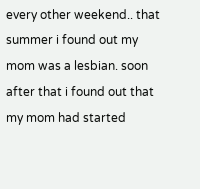every other weekend.. that summer i found out my mom was a lesbian. soon after that i found out that my mom had started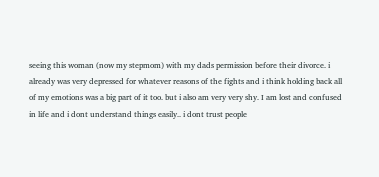seeing this woman (now my stepmom) with my dads permission before their divorce. i already was very depressed for whatever reasons of the fights and i think holding back all of my emotions was a big part of it too. but i also am very very shy. I am lost and confused in life and i dont understand things easily.. i dont trust people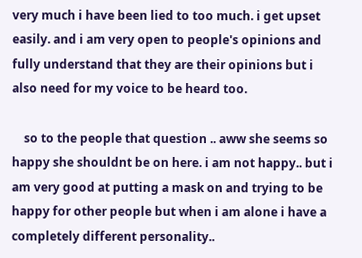very much i have been lied to too much. i get upset easily. and i am very open to people's opinions and fully understand that they are their opinions but i also need for my voice to be heard too.

    so to the people that question .. aww she seems so happy she shouldnt be on here. i am not happy.. but i am very good at putting a mask on and trying to be happy for other people but when i am alone i have a completely different personality..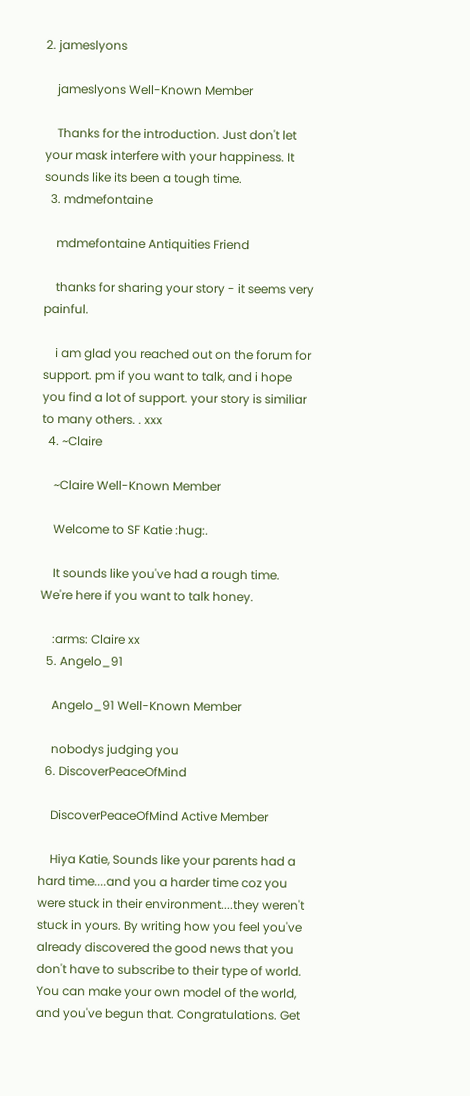2. jameslyons

    jameslyons Well-Known Member

    Thanks for the introduction. Just don't let your mask interfere with your happiness. It sounds like its been a tough time.
  3. mdmefontaine

    mdmefontaine Antiquities Friend

    thanks for sharing your story - it seems very painful.

    i am glad you reached out on the forum for support. pm if you want to talk, and i hope you find a lot of support. your story is similiar to many others. . xxx
  4. ~Claire

    ~Claire Well-Known Member

    Welcome to SF Katie :hug:.

    It sounds like you've had a rough time. We're here if you want to talk honey.

    :arms: Claire xx
  5. Angelo_91

    Angelo_91 Well-Known Member

    nobodys judging you
  6. DiscoverPeaceOfMind

    DiscoverPeaceOfMind Active Member

    Hiya Katie, Sounds like your parents had a hard time....and you a harder time coz you were stuck in their environment....they weren't stuck in yours. By writing how you feel you've already discovered the good news that you don't have to subscribe to their type of world. You can make your own model of the world, and you've begun that. Congratulations. Get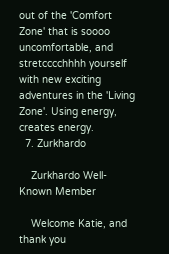out of the 'Comfort Zone' that is soooo uncomfortable, and stretcccchhhh yourself with new exciting adventures in the 'Living Zone'. Using energy, creates energy.
  7. Zurkhardo

    Zurkhardo Well-Known Member

    Welcome Katie, and thank you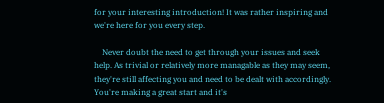for your interesting introduction! It was rather inspiring and we're here for you every step.

    Never doubt the need to get through your issues and seek help. As trivial or relatively more managable as they may seem, they're still affecting you and need to be dealt with accordingly. You're making a great start and it's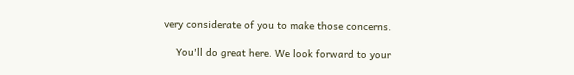very considerate of you to make those concerns.

    You'll do great here. We look forward to your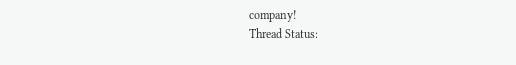company!
Thread Status: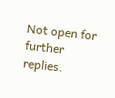Not open for further replies.